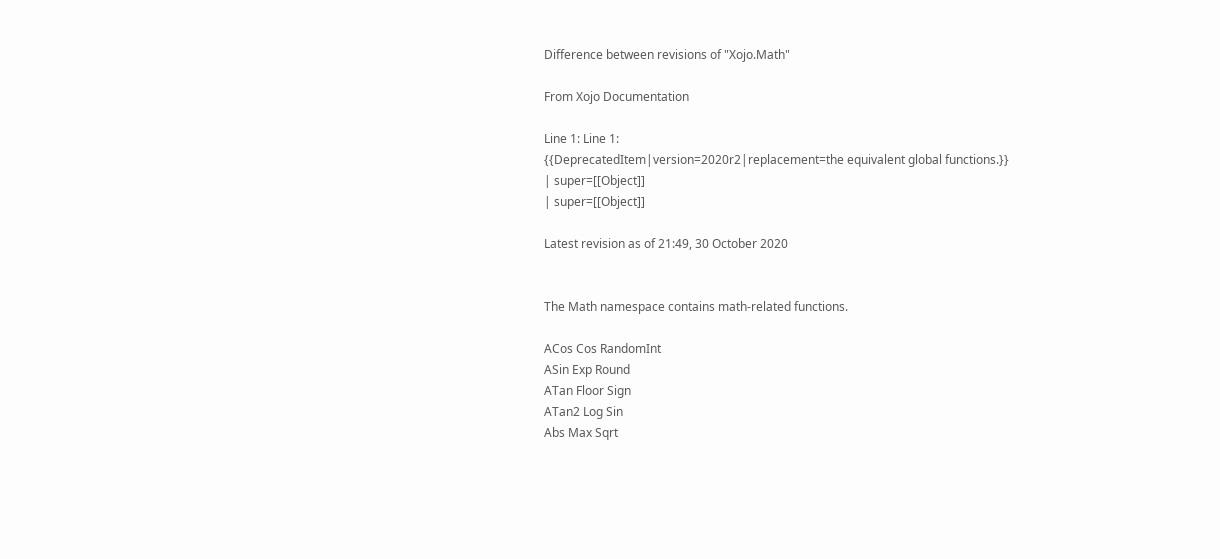Difference between revisions of "Xojo.Math"

From Xojo Documentation

Line 1: Line 1:
{{DeprecatedItem|version=2020r2|replacement=the equivalent global functions.}}
| super=[[Object]]
| super=[[Object]]

Latest revision as of 21:49, 30 October 2020


The Math namespace contains math-related functions.

ACos Cos RandomInt
ASin Exp Round
ATan Floor Sign
ATan2 Log Sin
Abs Max Sqrt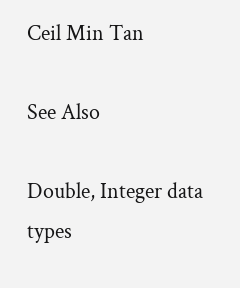Ceil Min Tan

See Also

Double, Integer data types